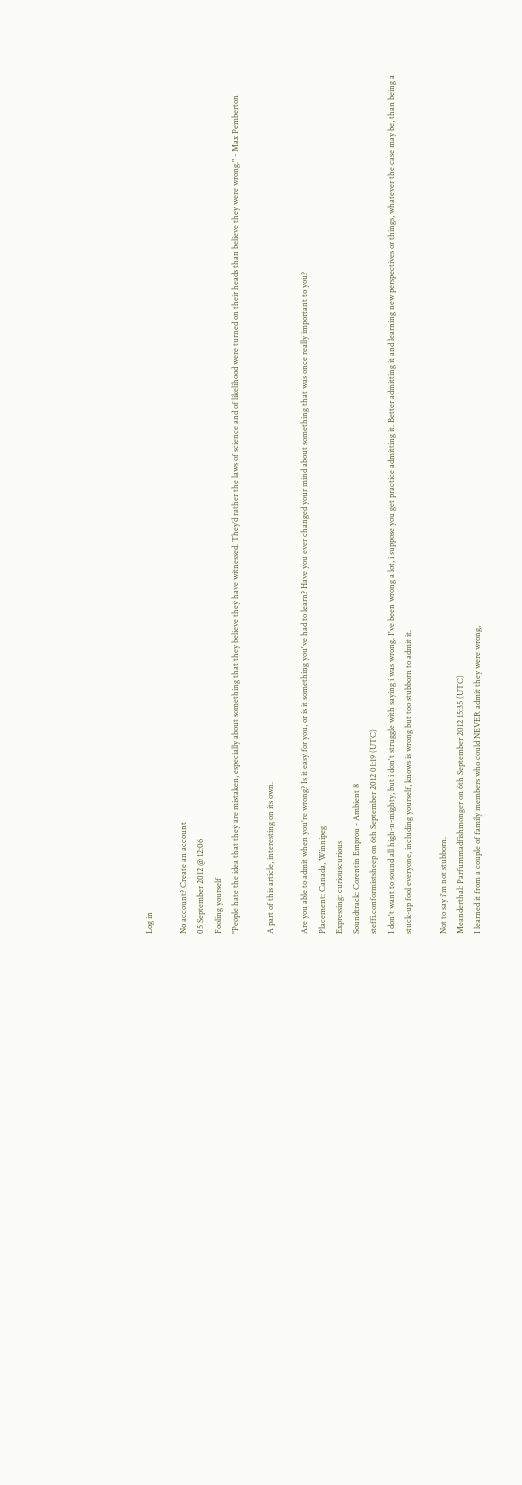Log in

No account? Create an account
05 September 2012 @ 12:06
Fooling yourself
"People hate the idea that they are mistaken, especially about something that they believe they have witnessed. They’d rather the laws of science and of likelihood were turned on their heads than believe they were wrong." - Max Pemberton

A part of this article, interesting on its own.

Are you able to admit when you're wrong? Is it easy for you, or is it something you've had to learn? Have you ever changed your mind about something that was once really important to you?
Placement: Canada, Winnipeg
Expressing: curiouscurious
Soundtrack: Corentin Emprou - Ambient 8
steffi.conformistsheep on 6th September 2012 01:19 (UTC)
I don't want to sound all high-n-mighty, but i don't struggle with saying i was wrong. I've been wrong a lot, i suppose you get practice admitting it. Better admitting it and learning new perspectives or things, whatever the case may be, than being a stuck-up fool everyone, including yourself, knows is wrong but too stubborn to admit it.

Not to say i'm not stubborn.
Meanderthal: Parfummadfishmonger on 6th September 2012 15:35 (UTC)
I learned it from a couple of family members who could NEVER admit they were wrong,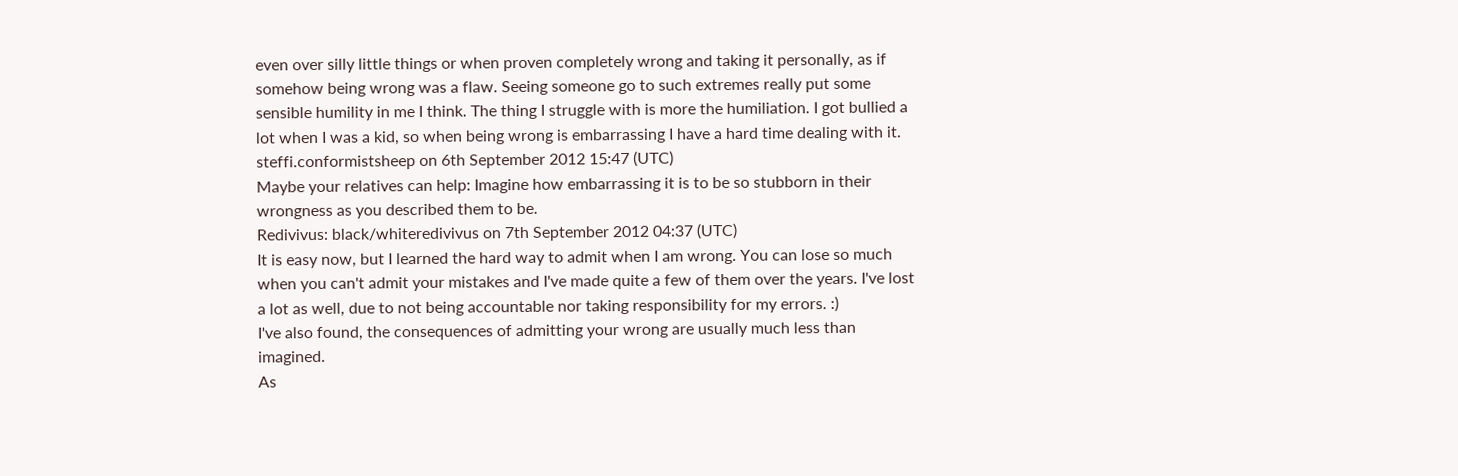even over silly little things or when proven completely wrong and taking it personally, as if somehow being wrong was a flaw. Seeing someone go to such extremes really put some sensible humility in me I think. The thing I struggle with is more the humiliation. I got bullied a lot when I was a kid, so when being wrong is embarrassing I have a hard time dealing with it.
steffi.conformistsheep on 6th September 2012 15:47 (UTC)
Maybe your relatives can help: Imagine how embarrassing it is to be so stubborn in their wrongness as you described them to be.
Redivivus: black/whiteredivivus on 7th September 2012 04:37 (UTC)
It is easy now, but I learned the hard way to admit when I am wrong. You can lose so much when you can't admit your mistakes and I've made quite a few of them over the years. I've lost a lot as well, due to not being accountable nor taking responsibility for my errors. :)
I've also found, the consequences of admitting your wrong are usually much less than imagined.
As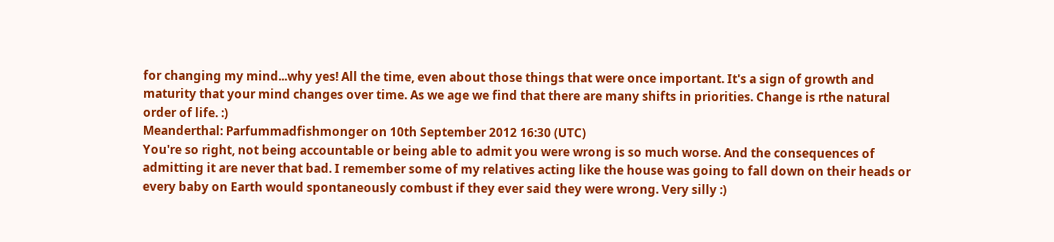for changing my mind...why yes! All the time, even about those things that were once important. It's a sign of growth and maturity that your mind changes over time. As we age we find that there are many shifts in priorities. Change is rthe natural order of life. :)
Meanderthal: Parfummadfishmonger on 10th September 2012 16:30 (UTC)
You're so right, not being accountable or being able to admit you were wrong is so much worse. And the consequences of admitting it are never that bad. I remember some of my relatives acting like the house was going to fall down on their heads or every baby on Earth would spontaneously combust if they ever said they were wrong. Very silly :)